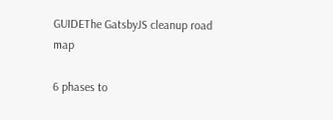GUIDEThe GatsbyJS cleanup road map

6 phases to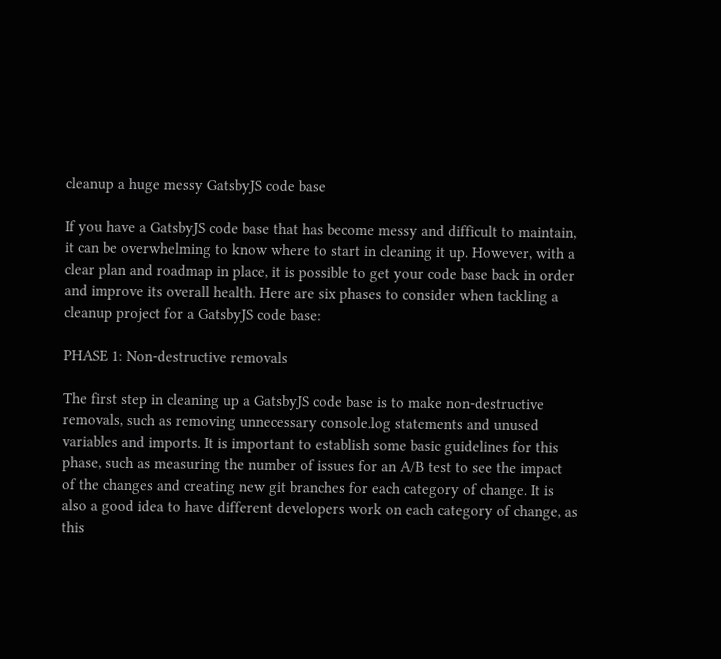cleanup a huge messy GatsbyJS code base

If you have a GatsbyJS code base that has become messy and difficult to maintain, it can be overwhelming to know where to start in cleaning it up. However, with a clear plan and roadmap in place, it is possible to get your code base back in order and improve its overall health. Here are six phases to consider when tackling a cleanup project for a GatsbyJS code base:

PHASE 1: Non-destructive removals

The first step in cleaning up a GatsbyJS code base is to make non-destructive removals, such as removing unnecessary console.log statements and unused variables and imports. It is important to establish some basic guidelines for this phase, such as measuring the number of issues for an A/B test to see the impact of the changes and creating new git branches for each category of change. It is also a good idea to have different developers work on each category of change, as this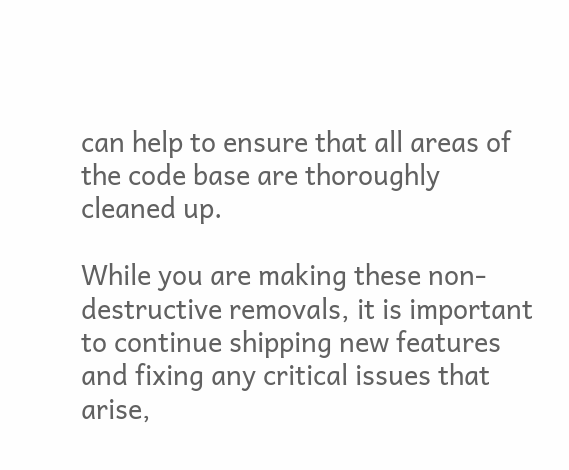can help to ensure that all areas of the code base are thoroughly cleaned up.

While you are making these non-destructive removals, it is important to continue shipping new features and fixing any critical issues that arise,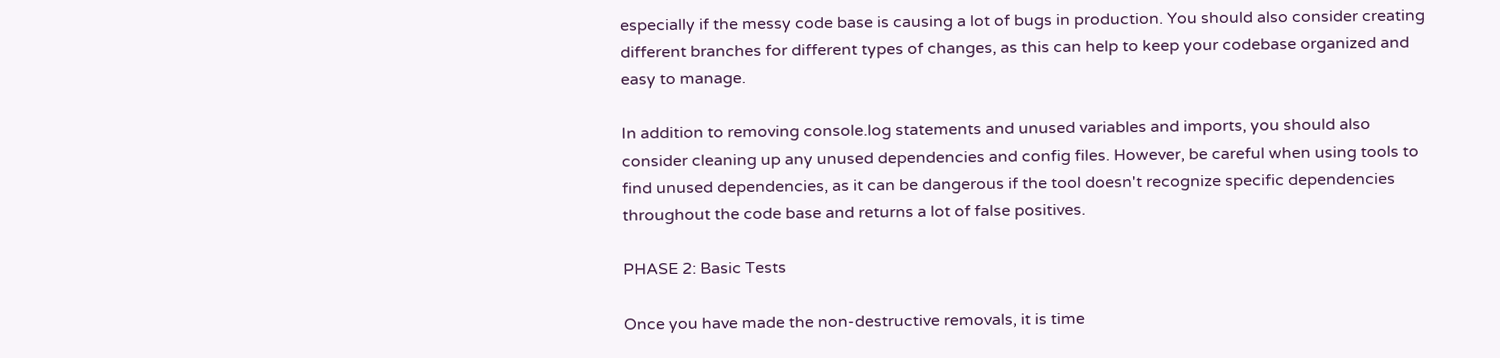especially if the messy code base is causing a lot of bugs in production. You should also consider creating different branches for different types of changes, as this can help to keep your codebase organized and easy to manage.

In addition to removing console.log statements and unused variables and imports, you should also consider cleaning up any unused dependencies and config files. However, be careful when using tools to find unused dependencies, as it can be dangerous if the tool doesn't recognize specific dependencies throughout the code base and returns a lot of false positives.

PHASE 2: Basic Tests

Once you have made the non-destructive removals, it is time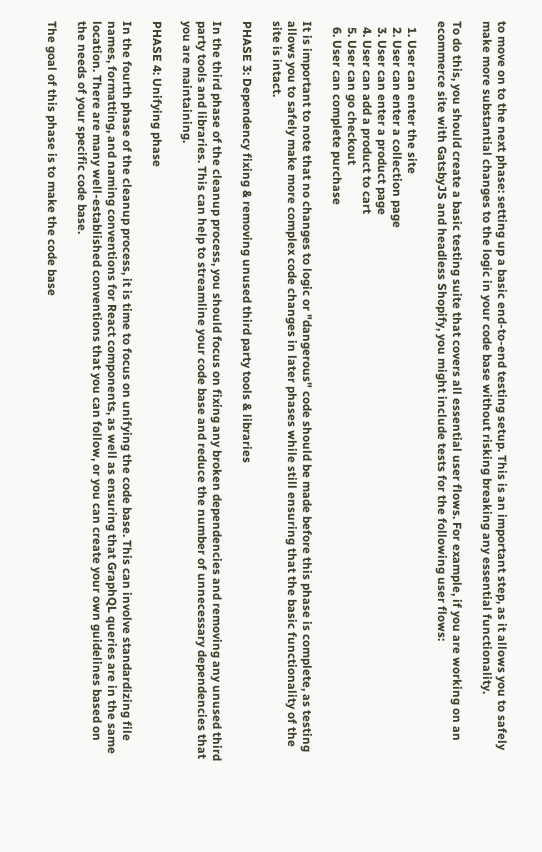to move on to the next phase: setting up a basic end-to-end testing setup. This is an important step, as it allows you to safely make more substantial changes to the logic in your code base without risking breaking any essential functionality.

To do this, you should create a basic testing suite that covers all essential user flows. For example, if you are working on an ecommerce site with GatsbyJS and headless Shopify, you might include tests for the following user flows:

  1. User can enter the site
  2. User can enter a collection page
  3. User can enter a product page
  4. User can add a product to cart
  5. User can go checkout
  6. User can complete purchase

It is important to note that no changes to logic or "dangerous" code should be made before this phase is complete, as testing allows you to safely make more complex code changes in later phases while still ensuring that the basic functionality of the site is intact.

PHASE 3: Dependency fixing & removing unused third party tools & libraries

In the third phase of the cleanup process, you should focus on fixing any broken dependencies and removing any unused third party tools and libraries. This can help to streamline your code base and reduce the number of unnecessary dependencies that you are maintaining.

PHASE 4: Unifying phase

In the fourth phase of the cleanup process, it is time to focus on unifying the code base. This can involve standardizing file names, formatting, and naming conventions for React components, as well as ensuring that GraphQL queries are in the same location. There are many well-established conventions that you can follow, or you can create your own guidelines based on the needs of your specific code base.

The goal of this phase is to make the code base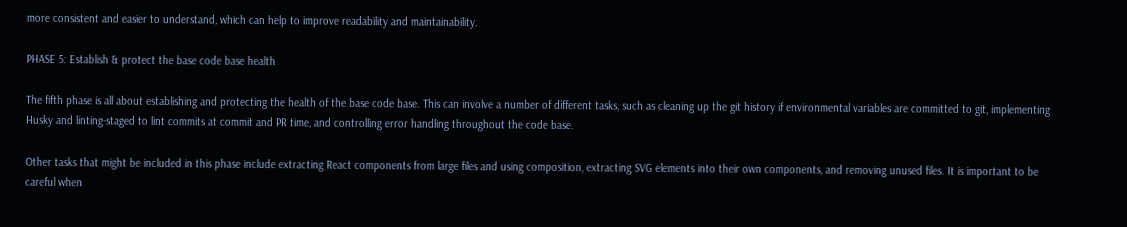more consistent and easier to understand, which can help to improve readability and maintainability.

PHASE 5: Establish & protect the base code base health

The fifth phase is all about establishing and protecting the health of the base code base. This can involve a number of different tasks, such as cleaning up the git history if environmental variables are committed to git, implementing Husky and linting-staged to lint commits at commit and PR time, and controlling error handling throughout the code base.

Other tasks that might be included in this phase include extracting React components from large files and using composition, extracting SVG elements into their own components, and removing unused files. It is important to be careful when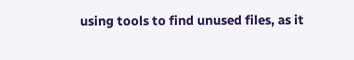using tools to find unused files, as it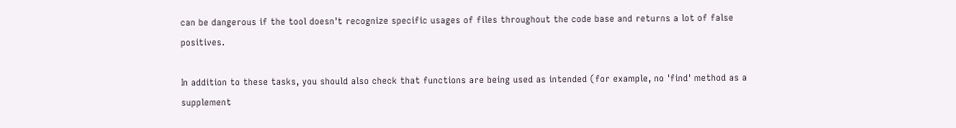can be dangerous if the tool doesn't recognize specific usages of files throughout the code base and returns a lot of false positives.

In addition to these tasks, you should also check that functions are being used as intended (for example, no 'find' method as a supplement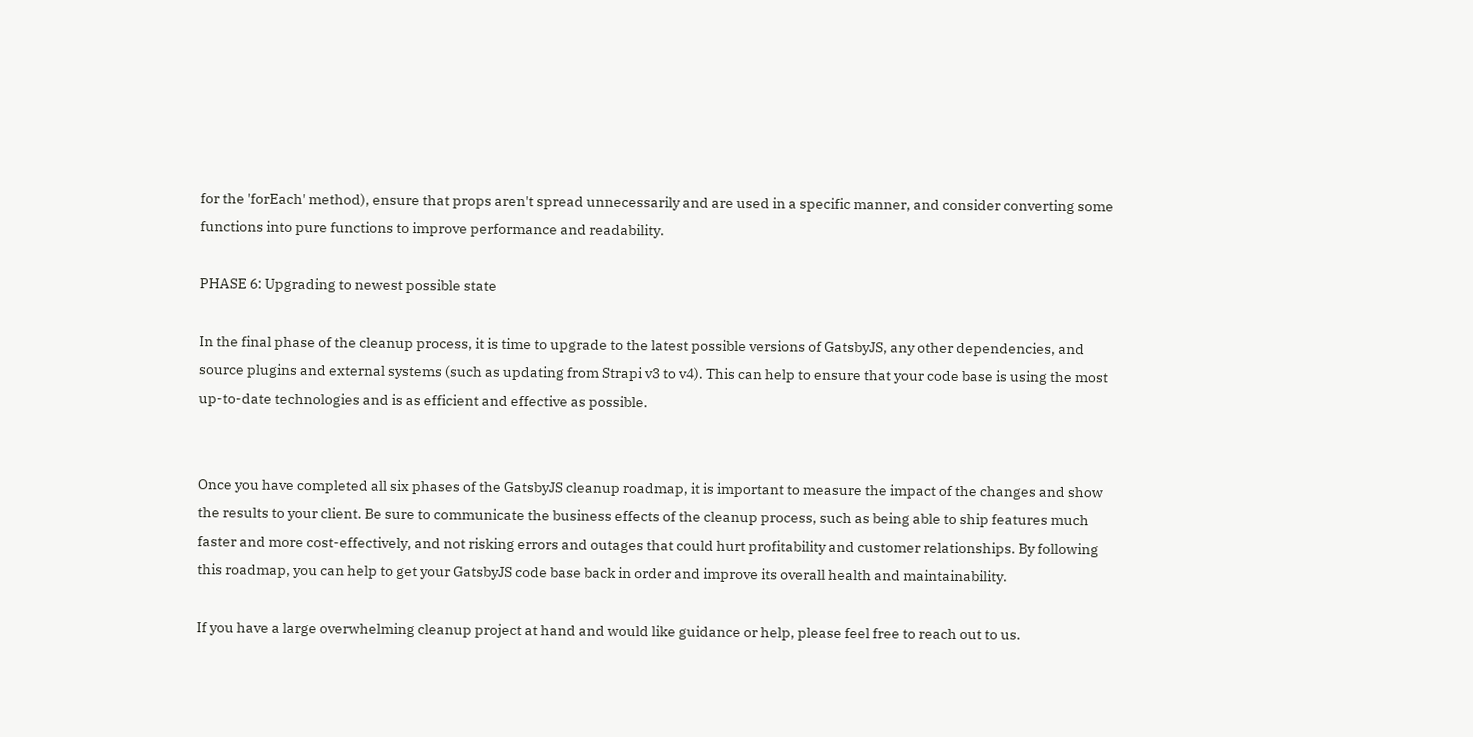for the 'forEach' method), ensure that props aren't spread unnecessarily and are used in a specific manner, and consider converting some functions into pure functions to improve performance and readability.

PHASE 6: Upgrading to newest possible state

In the final phase of the cleanup process, it is time to upgrade to the latest possible versions of GatsbyJS, any other dependencies, and source plugins and external systems (such as updating from Strapi v3 to v4). This can help to ensure that your code base is using the most up-to-date technologies and is as efficient and effective as possible.


Once you have completed all six phases of the GatsbyJS cleanup roadmap, it is important to measure the impact of the changes and show the results to your client. Be sure to communicate the business effects of the cleanup process, such as being able to ship features much faster and more cost-effectively, and not risking errors and outages that could hurt profitability and customer relationships. By following this roadmap, you can help to get your GatsbyJS code base back in order and improve its overall health and maintainability.

If you have a large overwhelming cleanup project at hand and would like guidance or help, please feel free to reach out to us.